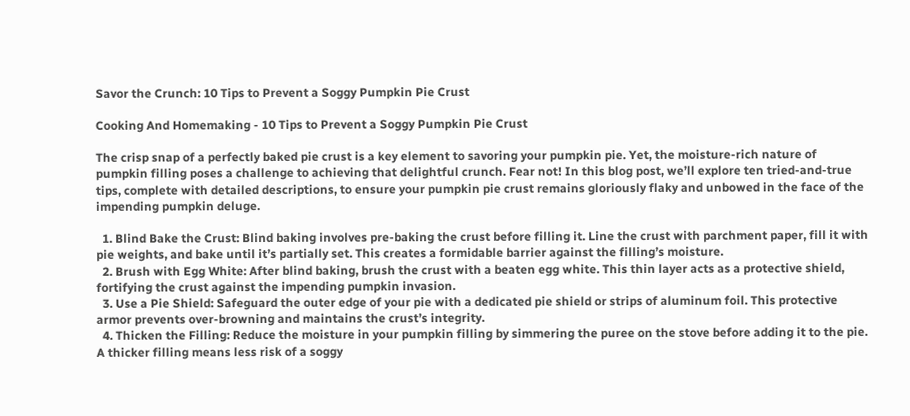Savor the Crunch: 10 Tips to Prevent a Soggy Pumpkin Pie Crust

Cooking And Homemaking - 10 Tips to Prevent a Soggy Pumpkin Pie Crust

The crisp snap of a perfectly baked pie crust is a key element to savoring your pumpkin pie. Yet, the moisture-rich nature of pumpkin filling poses a challenge to achieving that delightful crunch. Fear not! In this blog post, we’ll explore ten tried-and-true tips, complete with detailed descriptions, to ensure your pumpkin pie crust remains gloriously flaky and unbowed in the face of the impending pumpkin deluge.

  1. Blind Bake the Crust: Blind baking involves pre-baking the crust before filling it. Line the crust with parchment paper, fill it with pie weights, and bake until it’s partially set. This creates a formidable barrier against the filling’s moisture.
  2. Brush with Egg White: After blind baking, brush the crust with a beaten egg white. This thin layer acts as a protective shield, fortifying the crust against the impending pumpkin invasion.
  3. Use a Pie Shield: Safeguard the outer edge of your pie with a dedicated pie shield or strips of aluminum foil. This protective armor prevents over-browning and maintains the crust’s integrity.
  4. Thicken the Filling: Reduce the moisture in your pumpkin filling by simmering the puree on the stove before adding it to the pie. A thicker filling means less risk of a soggy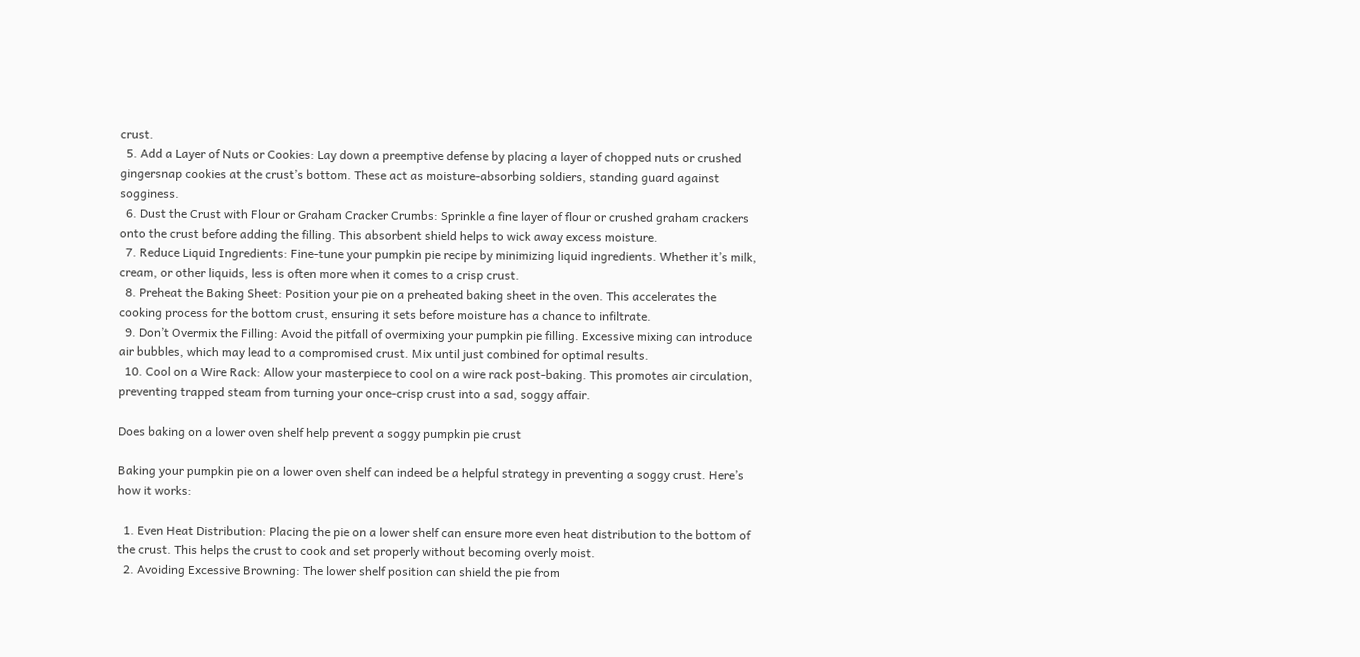crust.
  5. Add a Layer of Nuts or Cookies: Lay down a preemptive defense by placing a layer of chopped nuts or crushed gingersnap cookies at the crust’s bottom. These act as moisture-absorbing soldiers, standing guard against sogginess.
  6. Dust the Crust with Flour or Graham Cracker Crumbs: Sprinkle a fine layer of flour or crushed graham crackers onto the crust before adding the filling. This absorbent shield helps to wick away excess moisture.
  7. Reduce Liquid Ingredients: Fine-tune your pumpkin pie recipe by minimizing liquid ingredients. Whether it’s milk, cream, or other liquids, less is often more when it comes to a crisp crust.
  8. Preheat the Baking Sheet: Position your pie on a preheated baking sheet in the oven. This accelerates the cooking process for the bottom crust, ensuring it sets before moisture has a chance to infiltrate.
  9. Don’t Overmix the Filling: Avoid the pitfall of overmixing your pumpkin pie filling. Excessive mixing can introduce air bubbles, which may lead to a compromised crust. Mix until just combined for optimal results.
  10. Cool on a Wire Rack: Allow your masterpiece to cool on a wire rack post-baking. This promotes air circulation, preventing trapped steam from turning your once-crisp crust into a sad, soggy affair.

Does baking on a lower oven shelf help prevent a soggy pumpkin pie crust

Baking your pumpkin pie on a lower oven shelf can indeed be a helpful strategy in preventing a soggy crust. Here’s how it works:

  1. Even Heat Distribution: Placing the pie on a lower shelf can ensure more even heat distribution to the bottom of the crust. This helps the crust to cook and set properly without becoming overly moist.
  2. Avoiding Excessive Browning: The lower shelf position can shield the pie from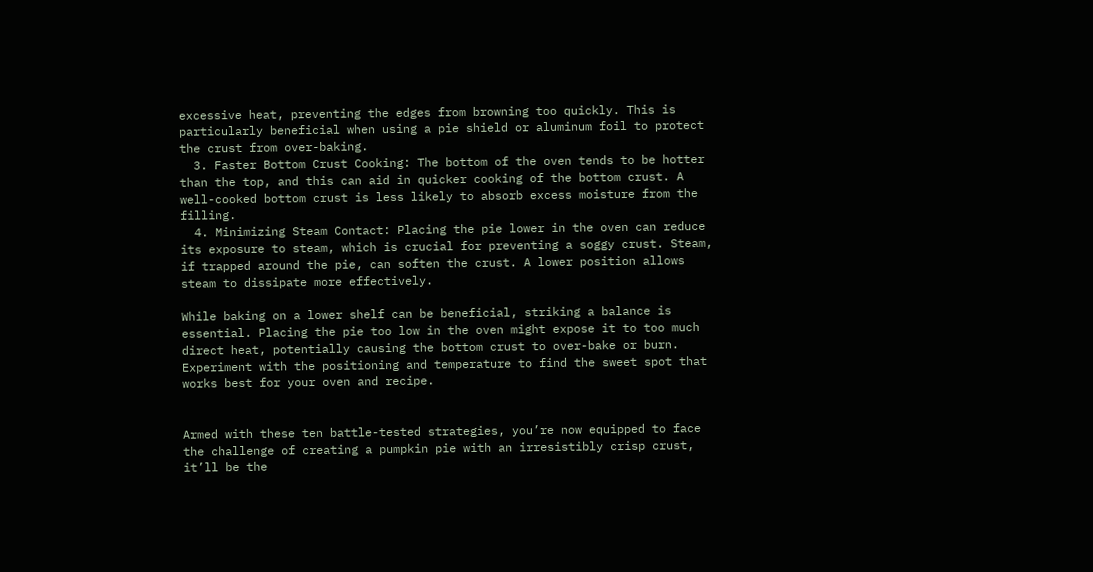excessive heat, preventing the edges from browning too quickly. This is particularly beneficial when using a pie shield or aluminum foil to protect the crust from over-baking.
  3. Faster Bottom Crust Cooking: The bottom of the oven tends to be hotter than the top, and this can aid in quicker cooking of the bottom crust. A well-cooked bottom crust is less likely to absorb excess moisture from the filling.
  4. Minimizing Steam Contact: Placing the pie lower in the oven can reduce its exposure to steam, which is crucial for preventing a soggy crust. Steam, if trapped around the pie, can soften the crust. A lower position allows steam to dissipate more effectively.

While baking on a lower shelf can be beneficial, striking a balance is essential. Placing the pie too low in the oven might expose it to too much direct heat, potentially causing the bottom crust to over-bake or burn. Experiment with the positioning and temperature to find the sweet spot that works best for your oven and recipe.


Armed with these ten battle-tested strategies, you’re now equipped to face the challenge of creating a pumpkin pie with an irresistibly crisp crust, it’ll be the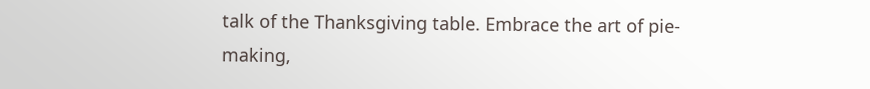talk of the Thanksgiving table. Embrace the art of pie-making,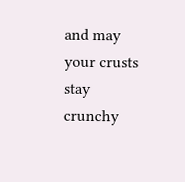and may your crusts stay crunchy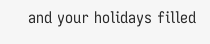and your holidays filled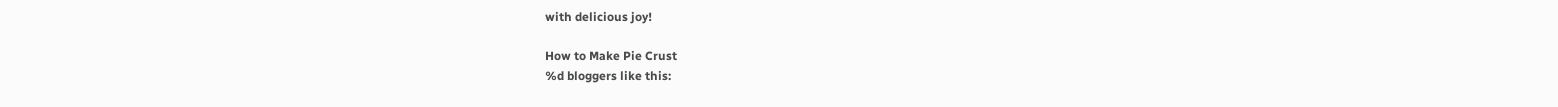with delicious joy!

How to Make Pie Crust
%d bloggers like this: